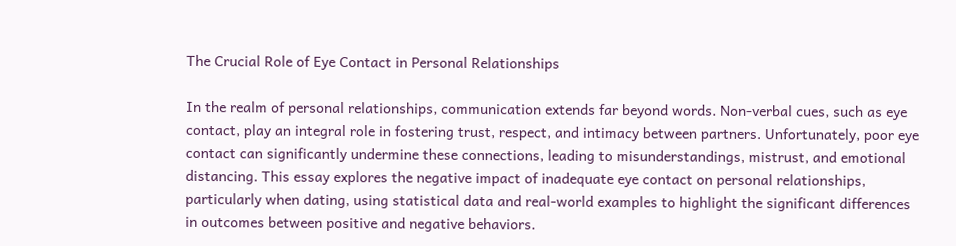The Crucial Role of Eye Contact in Personal Relationships

In the realm of personal relationships, communication extends far beyond words. Non-verbal cues, such as eye contact, play an integral role in fostering trust, respect, and intimacy between partners. Unfortunately, poor eye contact can significantly undermine these connections, leading to misunderstandings, mistrust, and emotional distancing. This essay explores the negative impact of inadequate eye contact on personal relationships, particularly when dating, using statistical data and real-world examples to highlight the significant differences in outcomes between positive and negative behaviors.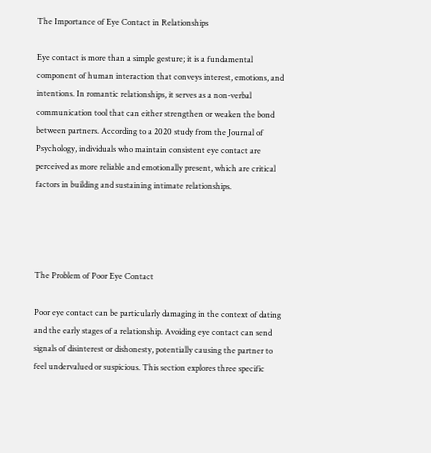The Importance of Eye Contact in Relationships

Eye contact is more than a simple gesture; it is a fundamental component of human interaction that conveys interest, emotions, and intentions. In romantic relationships, it serves as a non-verbal communication tool that can either strengthen or weaken the bond between partners. According to a 2020 study from the Journal of Psychology, individuals who maintain consistent eye contact are perceived as more reliable and emotionally present, which are critical factors in building and sustaining intimate relationships.




The Problem of Poor Eye Contact

Poor eye contact can be particularly damaging in the context of dating and the early stages of a relationship. Avoiding eye contact can send signals of disinterest or dishonesty, potentially causing the partner to feel undervalued or suspicious. This section explores three specific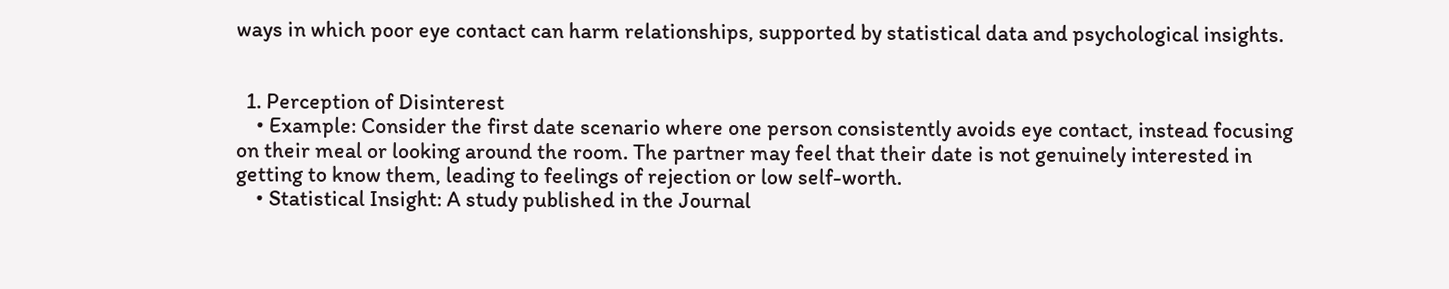ways in which poor eye contact can harm relationships, supported by statistical data and psychological insights.


  1. Perception of Disinterest
    • Example: Consider the first date scenario where one person consistently avoids eye contact, instead focusing on their meal or looking around the room. The partner may feel that their date is not genuinely interested in getting to know them, leading to feelings of rejection or low self-worth.
    • Statistical Insight: A study published in the Journal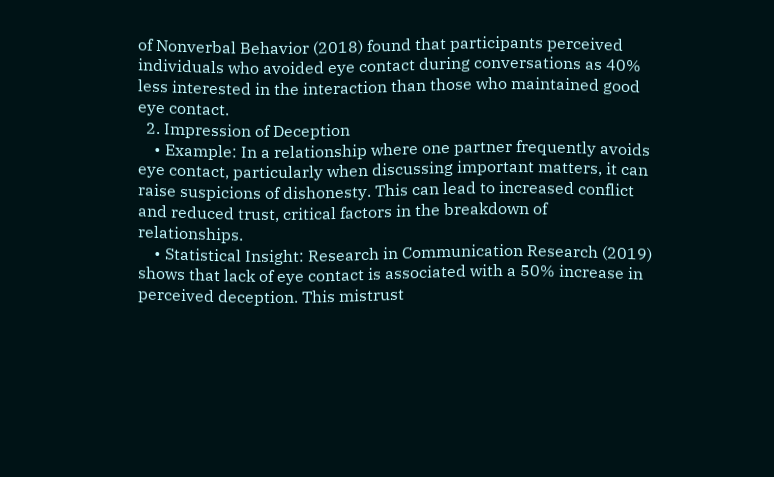of Nonverbal Behavior (2018) found that participants perceived individuals who avoided eye contact during conversations as 40% less interested in the interaction than those who maintained good eye contact.
  2. Impression of Deception
    • Example: In a relationship where one partner frequently avoids eye contact, particularly when discussing important matters, it can raise suspicions of dishonesty. This can lead to increased conflict and reduced trust, critical factors in the breakdown of relationships.
    • Statistical Insight: Research in Communication Research (2019) shows that lack of eye contact is associated with a 50% increase in perceived deception. This mistrust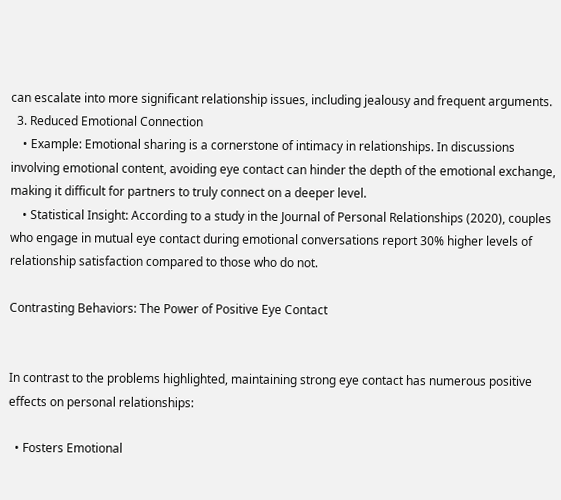can escalate into more significant relationship issues, including jealousy and frequent arguments.
  3. Reduced Emotional Connection
    • Example: Emotional sharing is a cornerstone of intimacy in relationships. In discussions involving emotional content, avoiding eye contact can hinder the depth of the emotional exchange, making it difficult for partners to truly connect on a deeper level.
    • Statistical Insight: According to a study in the Journal of Personal Relationships (2020), couples who engage in mutual eye contact during emotional conversations report 30% higher levels of relationship satisfaction compared to those who do not.

Contrasting Behaviors: The Power of Positive Eye Contact


In contrast to the problems highlighted, maintaining strong eye contact has numerous positive effects on personal relationships:

  • Fosters Emotional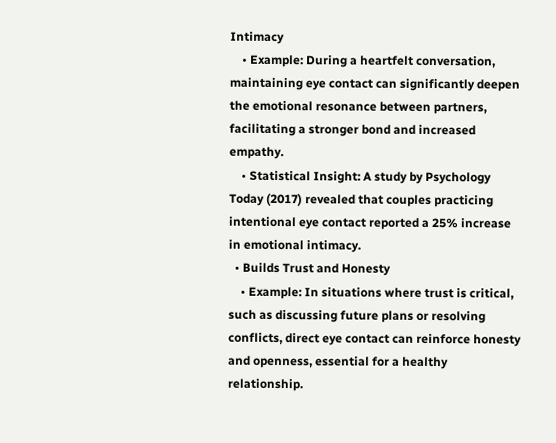Intimacy
    • Example: During a heartfelt conversation, maintaining eye contact can significantly deepen the emotional resonance between partners, facilitating a stronger bond and increased empathy.
    • Statistical Insight: A study by Psychology Today (2017) revealed that couples practicing intentional eye contact reported a 25% increase in emotional intimacy.
  • Builds Trust and Honesty
    • Example: In situations where trust is critical, such as discussing future plans or resolving conflicts, direct eye contact can reinforce honesty and openness, essential for a healthy relationship.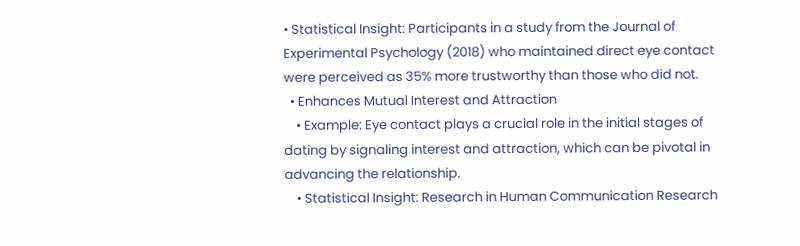• Statistical Insight: Participants in a study from the Journal of Experimental Psychology (2018) who maintained direct eye contact were perceived as 35% more trustworthy than those who did not.
  • Enhances Mutual Interest and Attraction
    • Example: Eye contact plays a crucial role in the initial stages of dating by signaling interest and attraction, which can be pivotal in advancing the relationship.
    • Statistical Insight: Research in Human Communication Research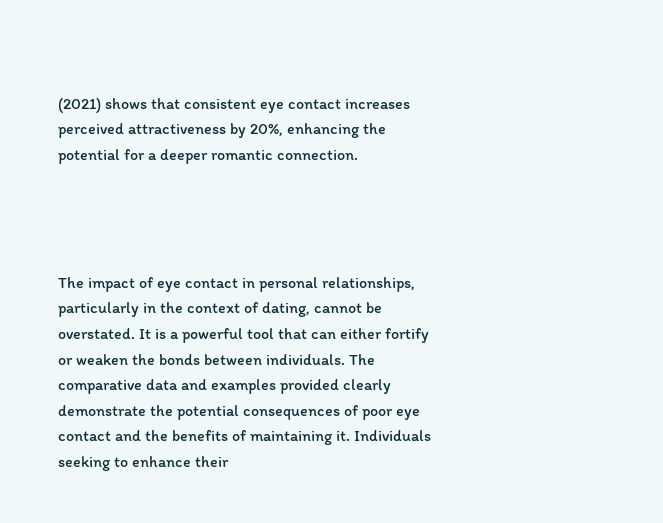(2021) shows that consistent eye contact increases perceived attractiveness by 20%, enhancing the potential for a deeper romantic connection.




The impact of eye contact in personal relationships, particularly in the context of dating, cannot be overstated. It is a powerful tool that can either fortify or weaken the bonds between individuals. The comparative data and examples provided clearly demonstrate the potential consequences of poor eye contact and the benefits of maintaining it. Individuals seeking to enhance their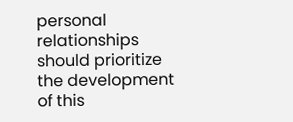personal relationships should prioritize the development of this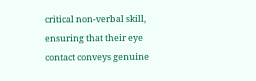critical non-verbal skill, ensuring that their eye contact conveys genuine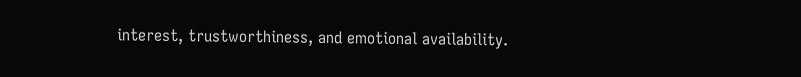interest, trustworthiness, and emotional availability.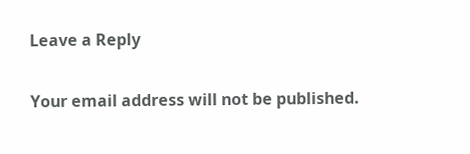Leave a Reply

Your email address will not be published.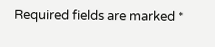Required fields are marked *